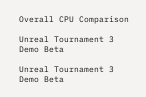Overall CPU Comparison

Unreal Tournament 3 Demo Beta

Unreal Tournament 3 Demo Beta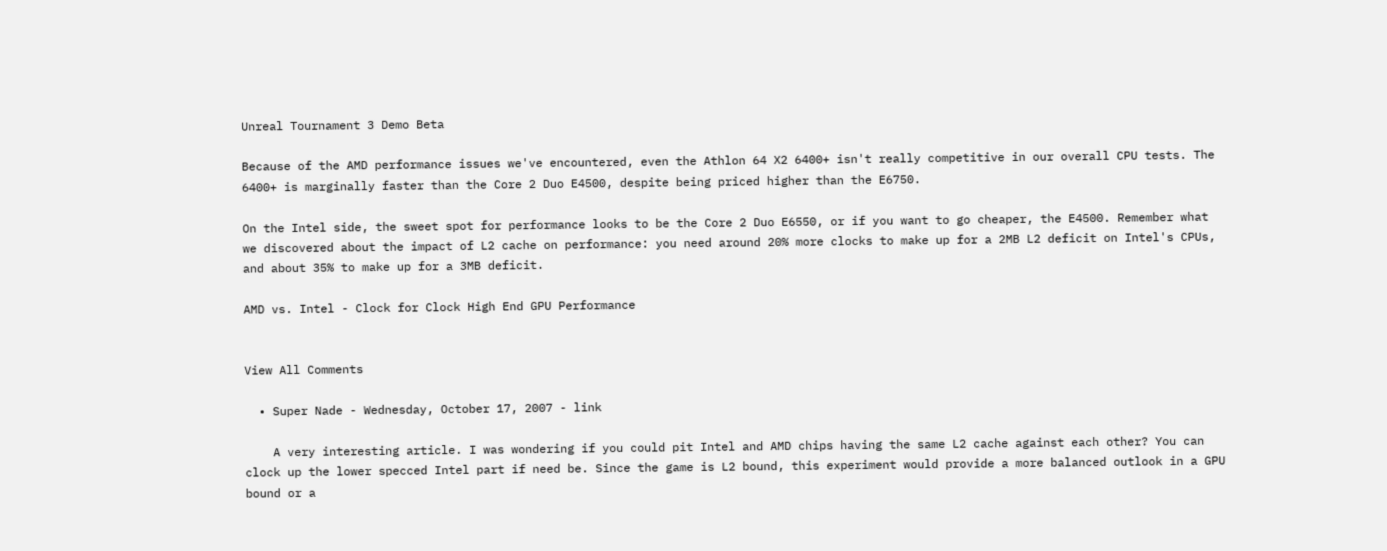Unreal Tournament 3 Demo Beta

Because of the AMD performance issues we've encountered, even the Athlon 64 X2 6400+ isn't really competitive in our overall CPU tests. The 6400+ is marginally faster than the Core 2 Duo E4500, despite being priced higher than the E6750.

On the Intel side, the sweet spot for performance looks to be the Core 2 Duo E6550, or if you want to go cheaper, the E4500. Remember what we discovered about the impact of L2 cache on performance: you need around 20% more clocks to make up for a 2MB L2 deficit on Intel's CPUs, and about 35% to make up for a 3MB deficit.

AMD vs. Intel - Clock for Clock High End GPU Performance


View All Comments

  • Super Nade - Wednesday, October 17, 2007 - link

    A very interesting article. I was wondering if you could pit Intel and AMD chips having the same L2 cache against each other? You can clock up the lower specced Intel part if need be. Since the game is L2 bound, this experiment would provide a more balanced outlook in a GPU bound or a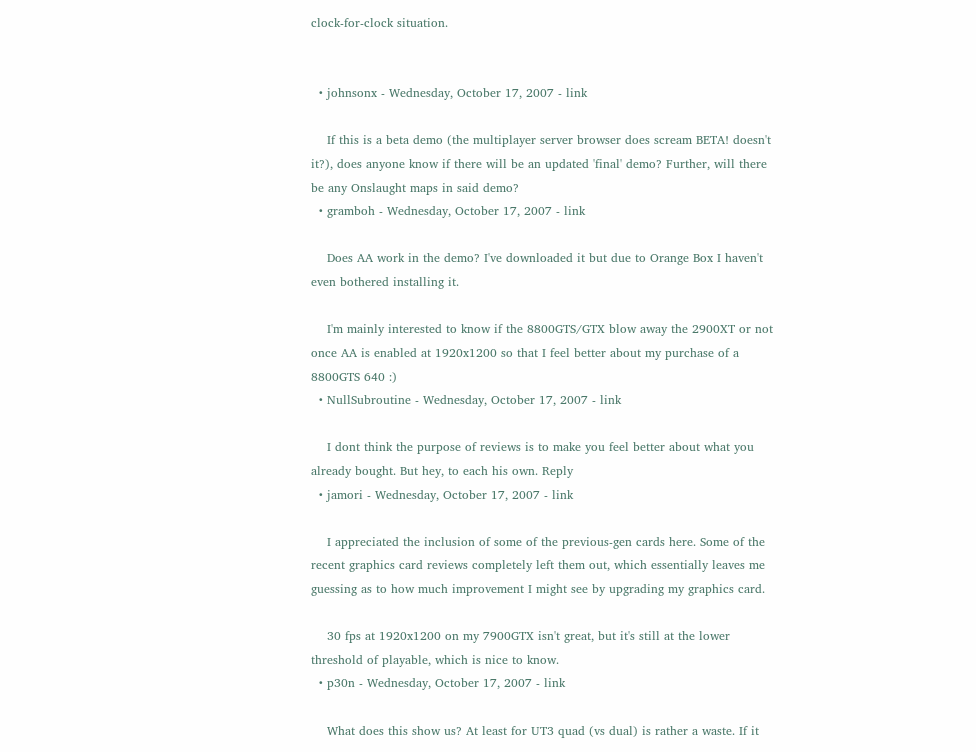clock-for-clock situation.


  • johnsonx - Wednesday, October 17, 2007 - link

    If this is a beta demo (the multiplayer server browser does scream BETA! doesn't it?), does anyone know if there will be an updated 'final' demo? Further, will there be any Onslaught maps in said demo?
  • gramboh - Wednesday, October 17, 2007 - link

    Does AA work in the demo? I've downloaded it but due to Orange Box I haven't even bothered installing it.

    I'm mainly interested to know if the 8800GTS/GTX blow away the 2900XT or not once AA is enabled at 1920x1200 so that I feel better about my purchase of a 8800GTS 640 :)
  • NullSubroutine - Wednesday, October 17, 2007 - link

    I dont think the purpose of reviews is to make you feel better about what you already bought. But hey, to each his own. Reply
  • jamori - Wednesday, October 17, 2007 - link

    I appreciated the inclusion of some of the previous-gen cards here. Some of the recent graphics card reviews completely left them out, which essentially leaves me guessing as to how much improvement I might see by upgrading my graphics card.

    30 fps at 1920x1200 on my 7900GTX isn't great, but it's still at the lower threshold of playable, which is nice to know.
  • p30n - Wednesday, October 17, 2007 - link

    What does this show us? At least for UT3 quad (vs dual) is rather a waste. If it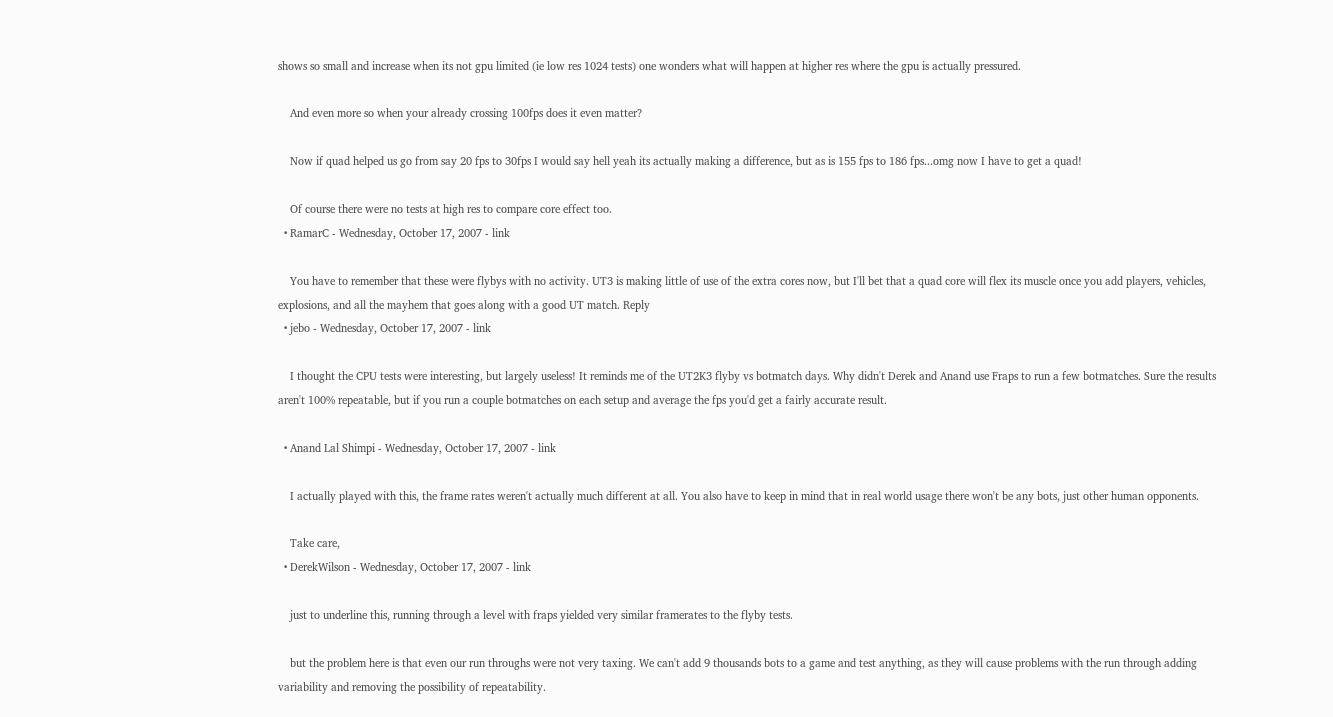shows so small and increase when its not gpu limited (ie low res 1024 tests) one wonders what will happen at higher res where the gpu is actually pressured.

    And even more so when your already crossing 100fps does it even matter?

    Now if quad helped us go from say 20 fps to 30fps I would say hell yeah its actually making a difference, but as is 155 fps to 186 fps...omg now I have to get a quad!

    Of course there were no tests at high res to compare core effect too.
  • RamarC - Wednesday, October 17, 2007 - link

    You have to remember that these were flybys with no activity. UT3 is making little of use of the extra cores now, but I'll bet that a quad core will flex its muscle once you add players, vehicles, explosions, and all the mayhem that goes along with a good UT match. Reply
  • jebo - Wednesday, October 17, 2007 - link

    I thought the CPU tests were interesting, but largely useless! It reminds me of the UT2K3 flyby vs botmatch days. Why didn't Derek and Anand use Fraps to run a few botmatches. Sure the results aren't 100% repeatable, but if you run a couple botmatches on each setup and average the fps you'd get a fairly accurate result.

  • Anand Lal Shimpi - Wednesday, October 17, 2007 - link

    I actually played with this, the frame rates weren't actually much different at all. You also have to keep in mind that in real world usage there won't be any bots, just other human opponents.

    Take care,
  • DerekWilson - Wednesday, October 17, 2007 - link

    just to underline this, running through a level with fraps yielded very similar framerates to the flyby tests.

    but the problem here is that even our run throughs were not very taxing. We can't add 9 thousands bots to a game and test anything, as they will cause problems with the run through adding variability and removing the possibility of repeatability.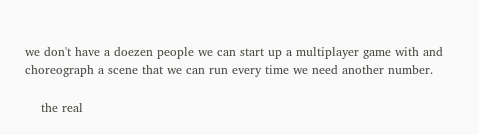we don't have a doezen people we can start up a multiplayer game with and choreograph a scene that we can run every time we need another number.

    the real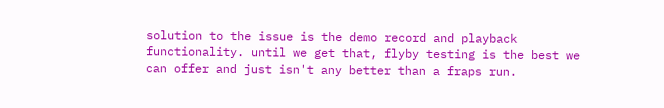solution to the issue is the demo record and playback functionality. until we get that, flyby testing is the best we can offer and just isn't any better than a fraps run.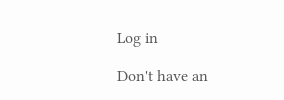Log in

Don't have an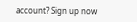account? Sign up now